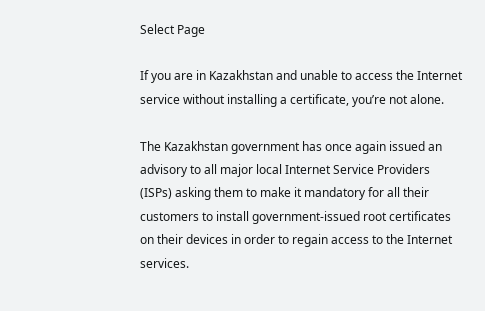Select Page

If you are in Kazakhstan and unable to access the Internet service without installing a certificate, you’re not alone.

The Kazakhstan government has once again issued an advisory to all major local Internet Service Providers (ISPs) asking them to make it mandatory for all their customers to install government-issued root certificates on their devices in order to regain access to the Internet services.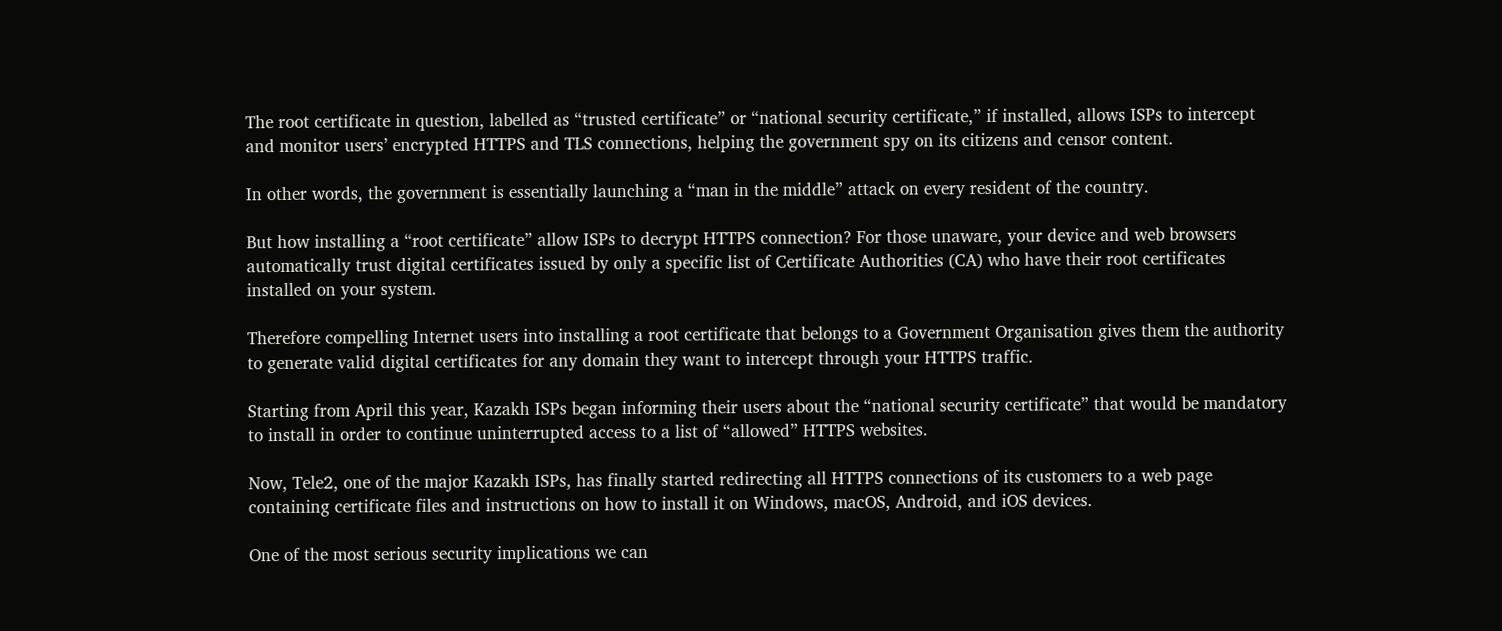The root certificate in question, labelled as “trusted certificate” or “national security certificate,” if installed, allows ISPs to intercept and monitor users’ encrypted HTTPS and TLS connections, helping the government spy on its citizens and censor content.

In other words, the government is essentially launching a “man in the middle” attack on every resident of the country.

But how installing a “root certificate” allow ISPs to decrypt HTTPS connection? For those unaware, your device and web browsers automatically trust digital certificates issued by only a specific list of Certificate Authorities (CA) who have their root certificates installed on your system.

Therefore compelling Internet users into installing a root certificate that belongs to a Government Organisation gives them the authority to generate valid digital certificates for any domain they want to intercept through your HTTPS traffic.

Starting from April this year, Kazakh ISPs began informing their users about the “national security certificate” that would be mandatory to install in order to continue uninterrupted access to a list of “allowed” HTTPS websites.

Now, Tele2, one of the major Kazakh ISPs, has finally started redirecting all HTTPS connections of its customers to a web page containing certificate files and instructions on how to install it on Windows, macOS, Android, and iOS devices.

One of the most serious security implications we can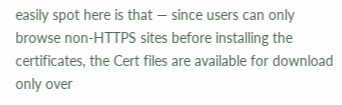easily spot here is that — since users can only browse non-HTTPS sites before installing the certificates, the Cert files are available for download only over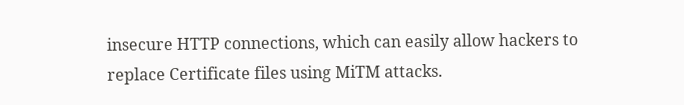insecure HTTP connections, which can easily allow hackers to replace Certificate files using MiTM attacks.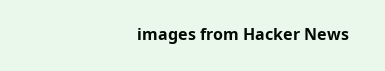images from Hacker News